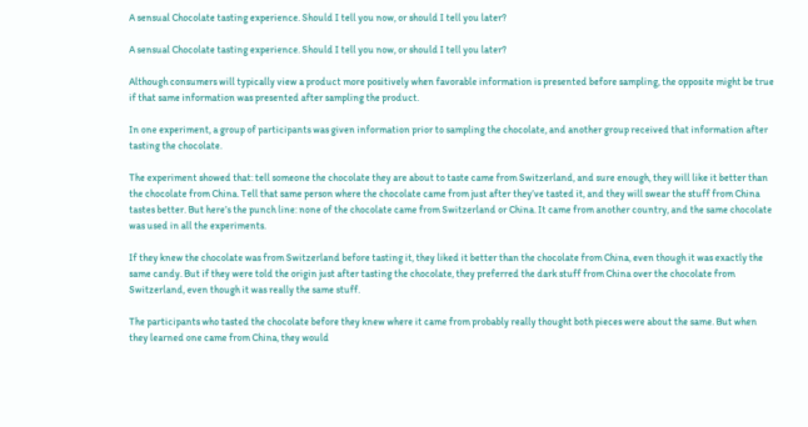A sensual Chocolate tasting experience. Should I tell you now, or should I tell you later?

A sensual Chocolate tasting experience. Should I tell you now, or should I tell you later?

Although consumers will typically view a product more positively when favorable information is presented before sampling, the opposite might be true if that same information was presented after sampling the product.

In one experiment, a group of participants was given information prior to sampling the chocolate, and another group received that information after tasting the chocolate.

The experiment showed that: tell someone the chocolate they are about to taste came from Switzerland, and sure enough, they will like it better than the chocolate from China. Tell that same person where the chocolate came from just after they’ve tasted it, and they will swear the stuff from China tastes better. But here’s the punch line: none of the chocolate came from Switzerland or China. It came from another country, and the same chocolate was used in all the experiments.

If they knew the chocolate was from Switzerland before tasting it, they liked it better than the chocolate from China, even though it was exactly the same candy. But if they were told the origin just after tasting the chocolate, they preferred the dark stuff from China over the chocolate from Switzerland, even though it was really the same stuff.

The participants who tasted the chocolate before they knew where it came from probably really thought both pieces were about the same. But when they learned one came from China, they would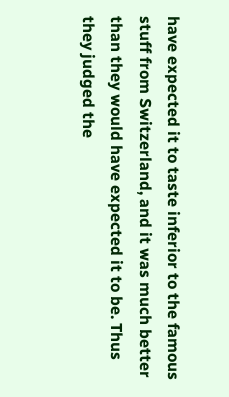have expected it to taste inferior to the famous stuff from Switzerland, and it was much better than they would have expected it to be. Thus they judged the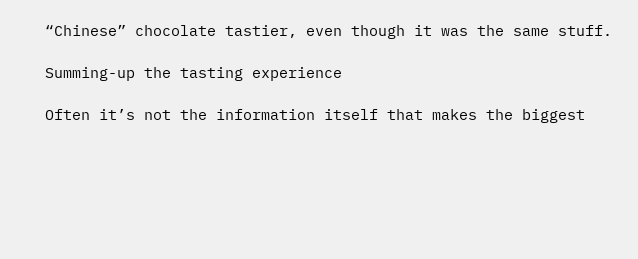“Chinese” chocolate tastier, even though it was the same stuff.

Summing-up the tasting experience

Often it’s not the information itself that makes the biggest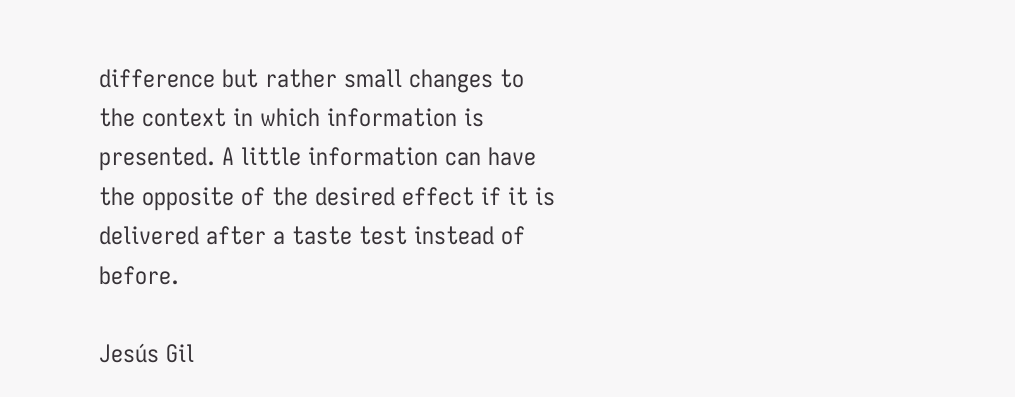difference but rather small changes to the context in which information is presented. A little information can have the opposite of the desired effect if it is delivered after a taste test instead of before.

Jesús Gil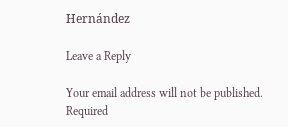Hernández

Leave a Reply

Your email address will not be published. Required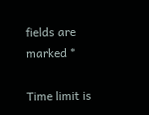fields are marked *

Time limit is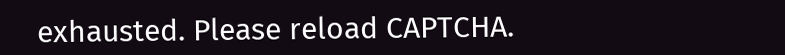exhausted. Please reload CAPTCHA.